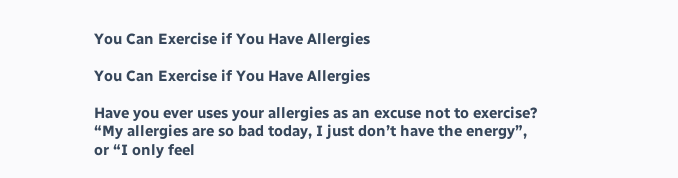You Can Exercise if You Have Allergies

You Can Exercise if You Have Allergies

Have you ever uses your allergies as an excuse not to exercise? “My allergies are so bad today, I just don’t have the energy”, or “I only feel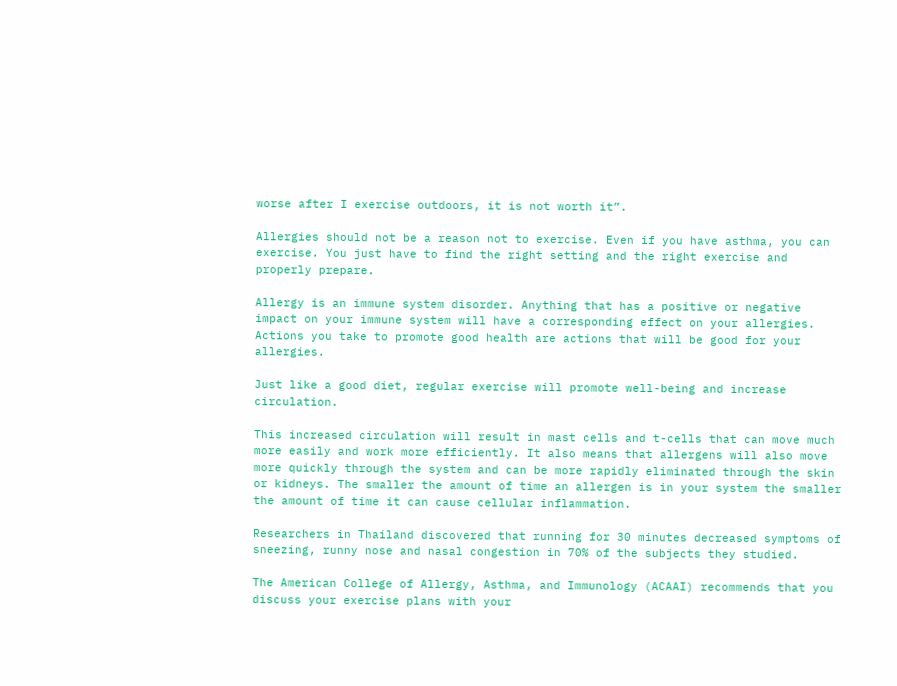worse after I exercise outdoors, it is not worth it”.

Allergies should not be a reason not to exercise. Even if you have asthma, you can exercise. You just have to find the right setting and the right exercise and properly prepare.

Allergy is an immune system disorder. Anything that has a positive or negative impact on your immune system will have a corresponding effect on your allergies. Actions you take to promote good health are actions that will be good for your allergies.

Just like a good diet, regular exercise will promote well-being and increase circulation.

This increased circulation will result in mast cells and t-cells that can move much more easily and work more efficiently. It also means that allergens will also move more quickly through the system and can be more rapidly eliminated through the skin or kidneys. The smaller the amount of time an allergen is in your system the smaller the amount of time it can cause cellular inflammation.

Researchers in Thailand discovered that running for 30 minutes decreased symptoms of sneezing, runny nose and nasal congestion in 70% of the subjects they studied.

The American College of Allergy, Asthma, and Immunology (ACAAI) recommends that you discuss your exercise plans with your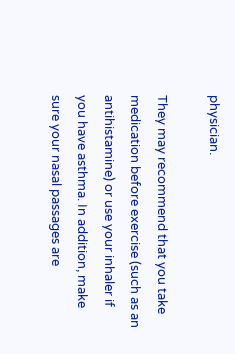physician.

They may recommend that you take medication before exercise (such as an antihistamine) or use your inhaler if you have asthma. In addition, make sure your nasal passages are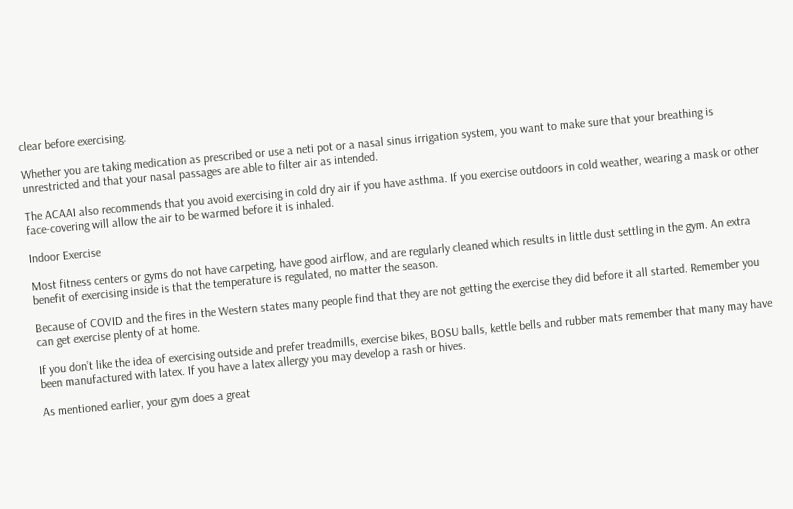clear before exercising.

Whether you are taking medication as prescribed or use a neti pot or a nasal sinus irrigation system, you want to make sure that your breathing is unrestricted and that your nasal passages are able to filter air as intended.

The ACAAI also recommends that you avoid exercising in cold dry air if you have asthma. If you exercise outdoors in cold weather, wearing a mask or other face-covering will allow the air to be warmed before it is inhaled.

Indoor Exercise

Most fitness centers or gyms do not have carpeting, have good airflow, and are regularly cleaned which results in little dust settling in the gym. An extra benefit of exercising inside is that the temperature is regulated, no matter the season.

Because of COVID and the fires in the Western states many people find that they are not getting the exercise they did before it all started. Remember you can get exercise plenty of at home.

If you don’t like the idea of exercising outside and prefer treadmills, exercise bikes, BOSU balls, kettle bells and rubber mats remember that many may have been manufactured with latex. If you have a latex allergy you may develop a rash or hives.

As mentioned earlier, your gym does a great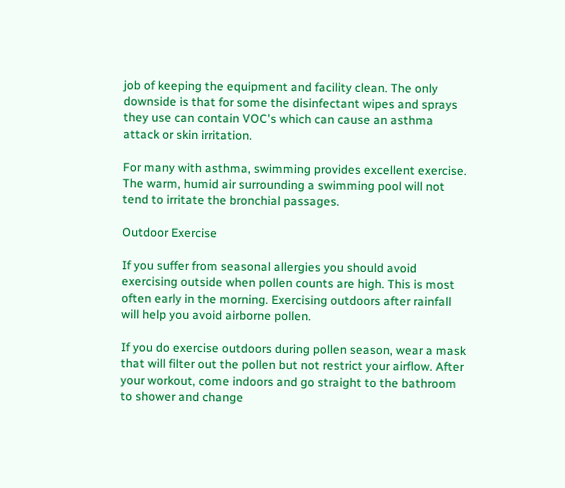job of keeping the equipment and facility clean. The only downside is that for some the disinfectant wipes and sprays they use can contain VOC's which can cause an asthma attack or skin irritation.

For many with asthma, swimming provides excellent exercise. The warm, humid air surrounding a swimming pool will not tend to irritate the bronchial passages.

Outdoor Exercise

If you suffer from seasonal allergies you should avoid exercising outside when pollen counts are high. This is most often early in the morning. Exercising outdoors after rainfall will help you avoid airborne pollen.

If you do exercise outdoors during pollen season, wear a mask that will filter out the pollen but not restrict your airflow. After your workout, come indoors and go straight to the bathroom to shower and change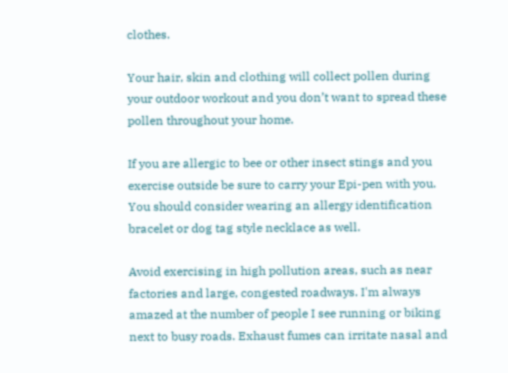clothes.

Your hair, skin and clothing will collect pollen during your outdoor workout and you don’t want to spread these pollen throughout your home.

If you are allergic to bee or other insect stings and you exercise outside be sure to carry your Epi-pen with you. You should consider wearing an allergy identification bracelet or dog tag style necklace as well.

Avoid exercising in high pollution areas, such as near factories and large, congested roadways. I'm always amazed at the number of people I see running or biking next to busy roads. Exhaust fumes can irritate nasal and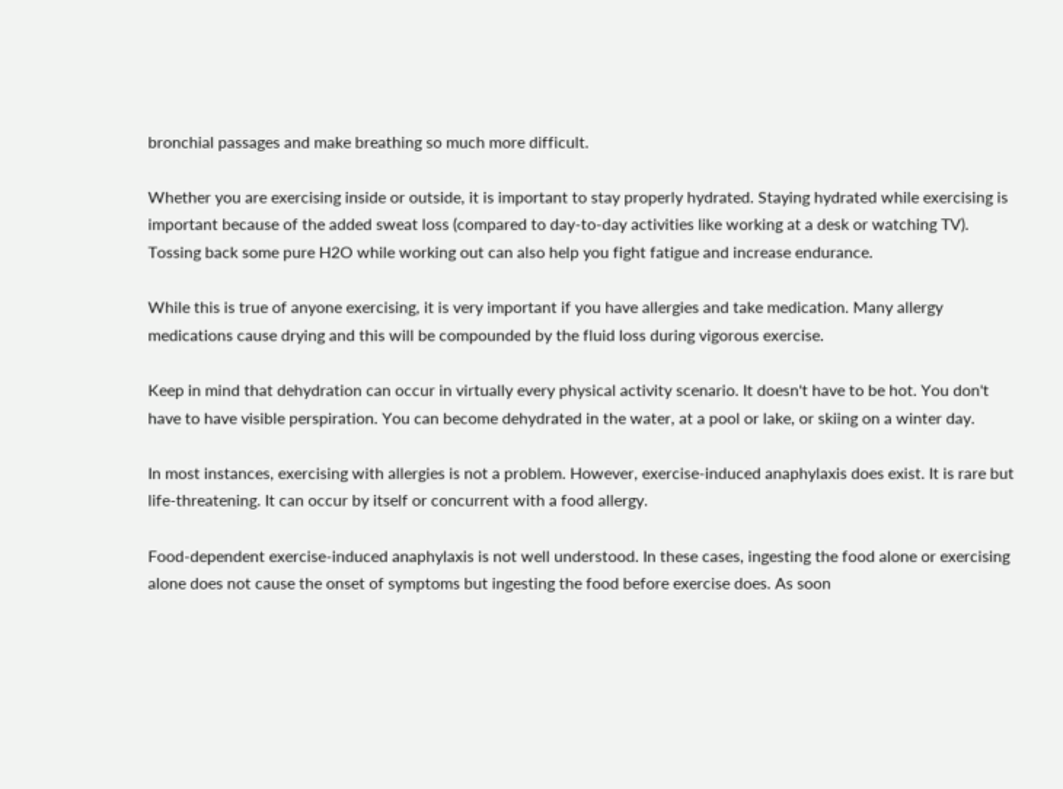bronchial passages and make breathing so much more difficult.

Whether you are exercising inside or outside, it is important to stay properly hydrated. Staying hydrated while exercising is important because of the added sweat loss (compared to day-to-day activities like working at a desk or watching TV). Tossing back some pure H2O while working out can also help you fight fatigue and increase endurance.

While this is true of anyone exercising, it is very important if you have allergies and take medication. Many allergy medications cause drying and this will be compounded by the fluid loss during vigorous exercise.

Keep in mind that dehydration can occur in virtually every physical activity scenario. It doesn't have to be hot. You don't have to have visible perspiration. You can become dehydrated in the water, at a pool or lake, or skiing on a winter day.

In most instances, exercising with allergies is not a problem. However, exercise-induced anaphylaxis does exist. It is rare but life-threatening. It can occur by itself or concurrent with a food allergy.

Food-dependent exercise-induced anaphylaxis is not well understood. In these cases, ingesting the food alone or exercising alone does not cause the onset of symptoms but ingesting the food before exercise does. As soon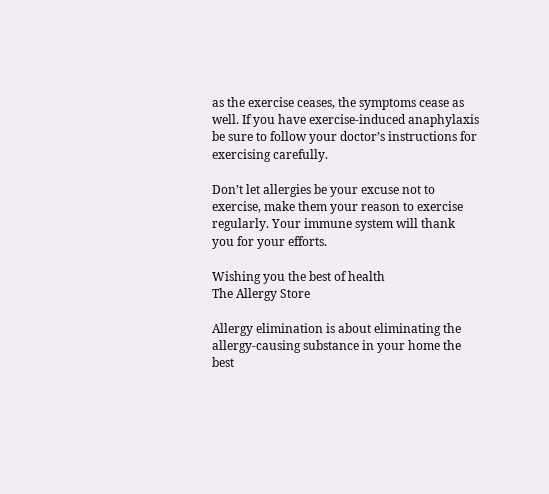as the exercise ceases, the symptoms cease as well. If you have exercise-induced anaphylaxis be sure to follow your doctor’s instructions for exercising carefully.

Don’t let allergies be your excuse not to exercise, make them your reason to exercise regularly. Your immune system will thank you for your efforts.

Wishing you the best of health
The Allergy Store

Allergy elimination is about eliminating the allergy-causing substance in your home the best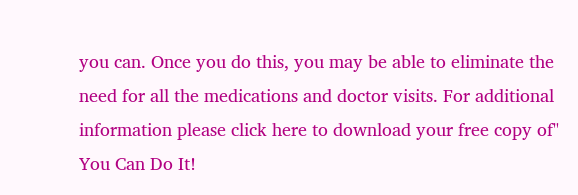you can. Once you do this, you may be able to eliminate the need for all the medications and doctor visits. For additional information please click here to download your free copy of" You Can Do It!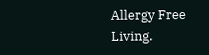Allergy Free Living.